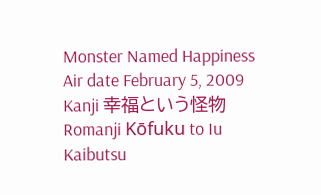Monster Named Happiness
Air date February 5, 2009
Kanji 幸福という怪物
Romanji Kōfuku to Iu Kaibutsu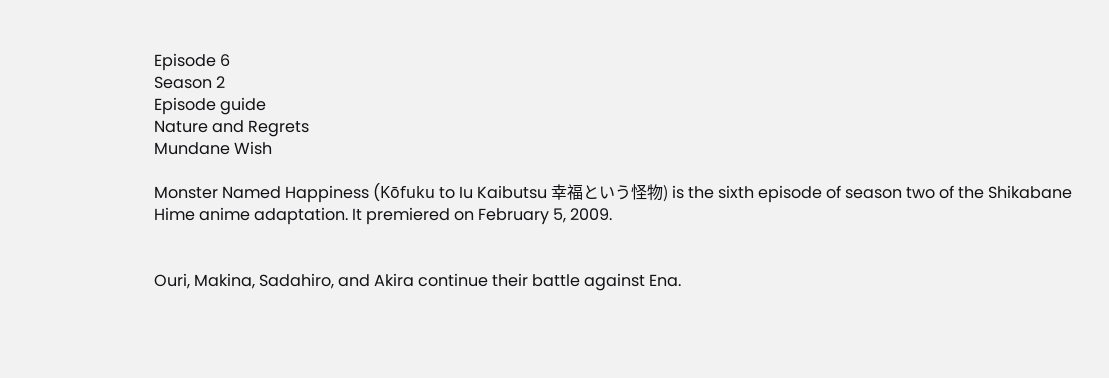Episode 6
Season 2
Episode guide
Nature and Regrets
Mundane Wish

Monster Named Happiness (Kōfuku to Iu Kaibutsu 幸福という怪物) is the sixth episode of season two of the Shikabane Hime anime adaptation. It premiered on February 5, 2009.


Ouri, Makina, Sadahiro, and Akira continue their battle against Ena.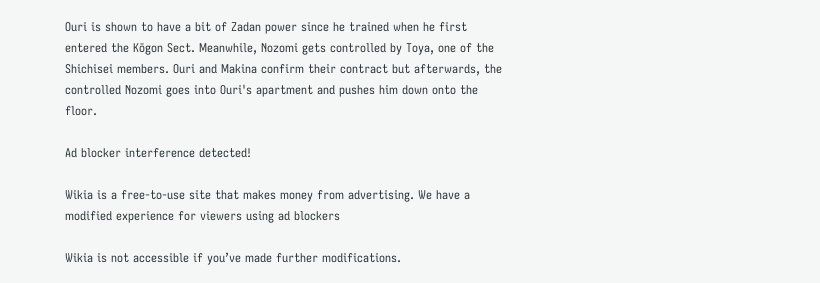Ouri is shown to have a bit of Zadan power since he trained when he first entered the Kōgon Sect. Meanwhile, Nozomi gets controlled by Toya, one of the Shichisei members. Ouri and Makina confirm their contract but afterwards, the controlled Nozomi goes into Ouri's apartment and pushes him down onto the floor.

Ad blocker interference detected!

Wikia is a free-to-use site that makes money from advertising. We have a modified experience for viewers using ad blockers

Wikia is not accessible if you’ve made further modifications.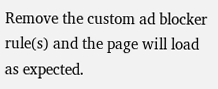Remove the custom ad blocker rule(s) and the page will load as expected.